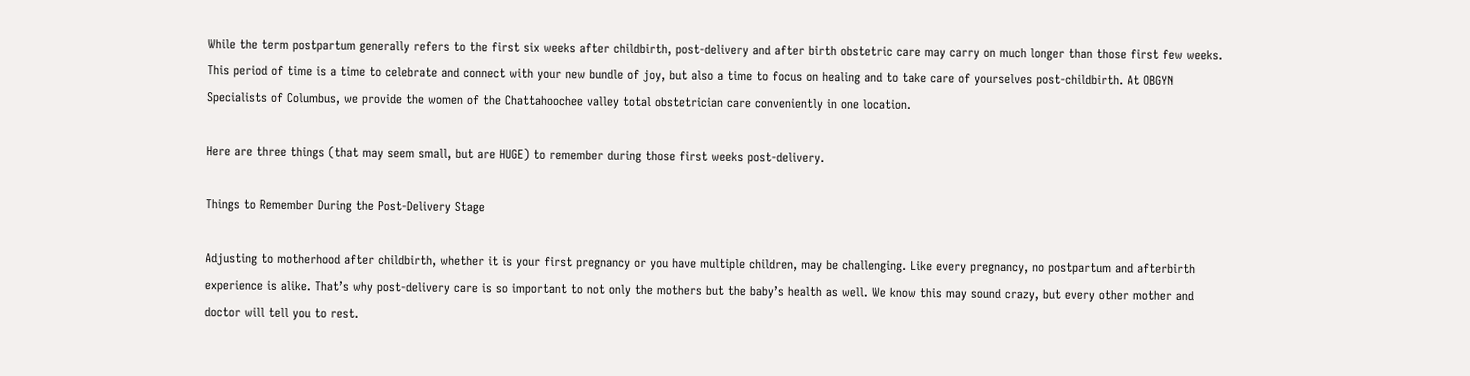While the term postpartum generally refers to the first six weeks after childbirth, post-delivery and after birth obstetric care may carry on much longer than those first few weeks. This period of time is a time to celebrate and connect with your new bundle of joy, but also a time to focus on healing and to take care of yourselves post-childbirth. At OBGYN Specialists of Columbus, we provide the women of the Chattahoochee valley total obstetrician care conveniently in one location.

Here are three things (that may seem small, but are HUGE) to remember during those first weeks post-delivery.

Things to Remember During the Post-Delivery Stage

Adjusting to motherhood after childbirth, whether it is your first pregnancy or you have multiple children, may be challenging. Like every pregnancy, no postpartum and afterbirth experience is alike. That’s why post-delivery care is so important to not only the mothers but the baby’s health as well. We know this may sound crazy, but every other mother and doctor will tell you to rest.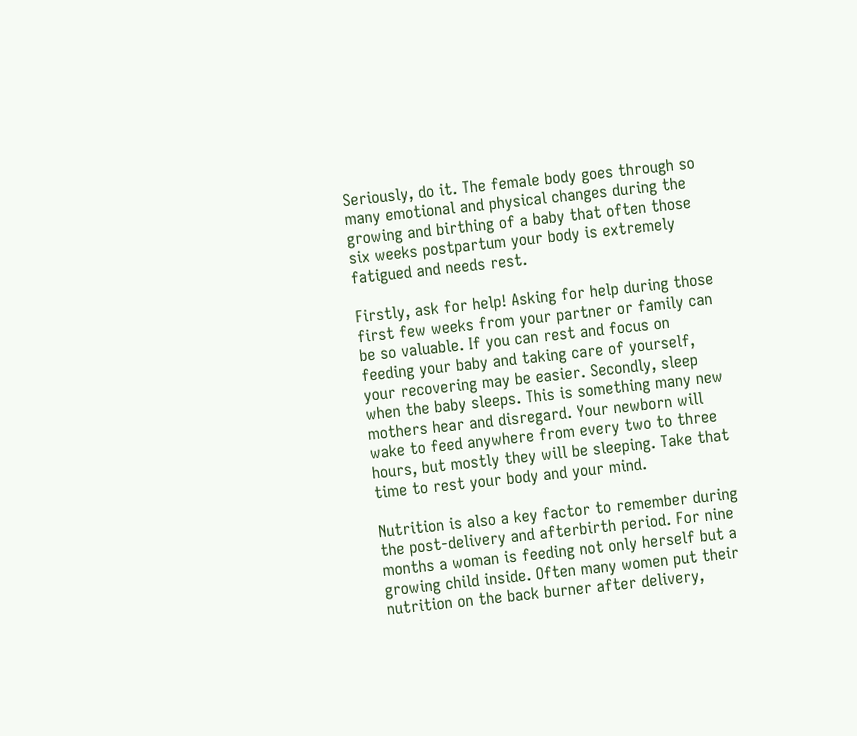Seriously, do it. The female body goes through so many emotional and physical changes during the growing and birthing of a baby that often those six weeks postpartum your body is extremely fatigued and needs rest.

Firstly, ask for help! Asking for help during those first few weeks from your partner or family can be so valuable. If you can rest and focus on feeding your baby and taking care of yourself, your recovering may be easier. Secondly, sleep when the baby sleeps. This is something many new mothers hear and disregard. Your newborn will wake to feed anywhere from every two to three hours, but mostly they will be sleeping. Take that time to rest your body and your mind.

Nutrition is also a key factor to remember during the post-delivery and afterbirth period. For nine months a woman is feeding not only herself but a growing child inside. Often many women put their nutrition on the back burner after delivery,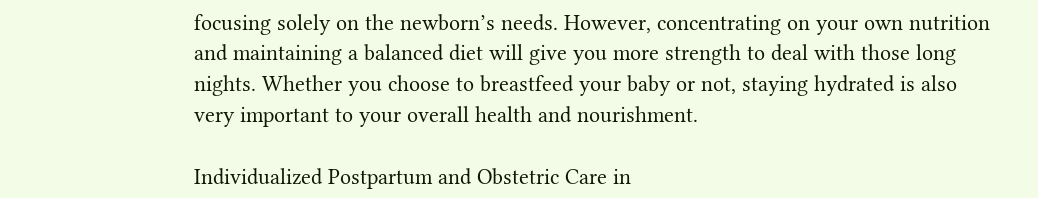focusing solely on the newborn’s needs. However, concentrating on your own nutrition and maintaining a balanced diet will give you more strength to deal with those long nights. Whether you choose to breastfeed your baby or not, staying hydrated is also very important to your overall health and nourishment.

Individualized Postpartum and Obstetric Care in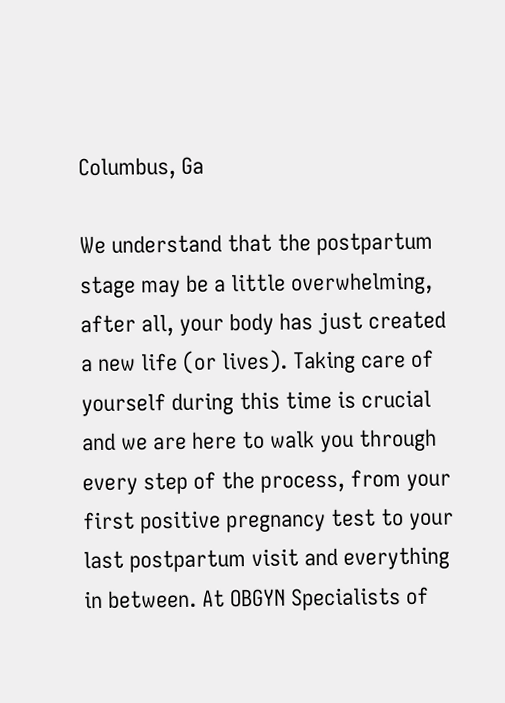Columbus, Ga

We understand that the postpartum stage may be a little overwhelming, after all, your body has just created a new life (or lives). Taking care of yourself during this time is crucial and we are here to walk you through every step of the process, from your first positive pregnancy test to your last postpartum visit and everything in between. At OBGYN Specialists of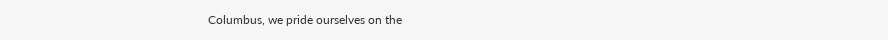Columbus, we pride ourselves on the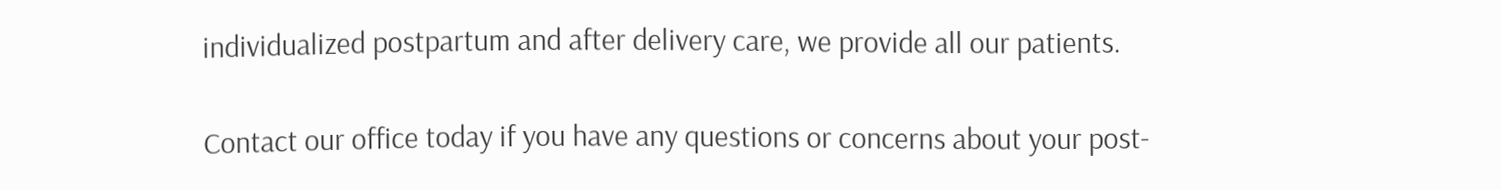individualized postpartum and after delivery care, we provide all our patients.

Contact our office today if you have any questions or concerns about your post-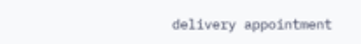delivery appointment